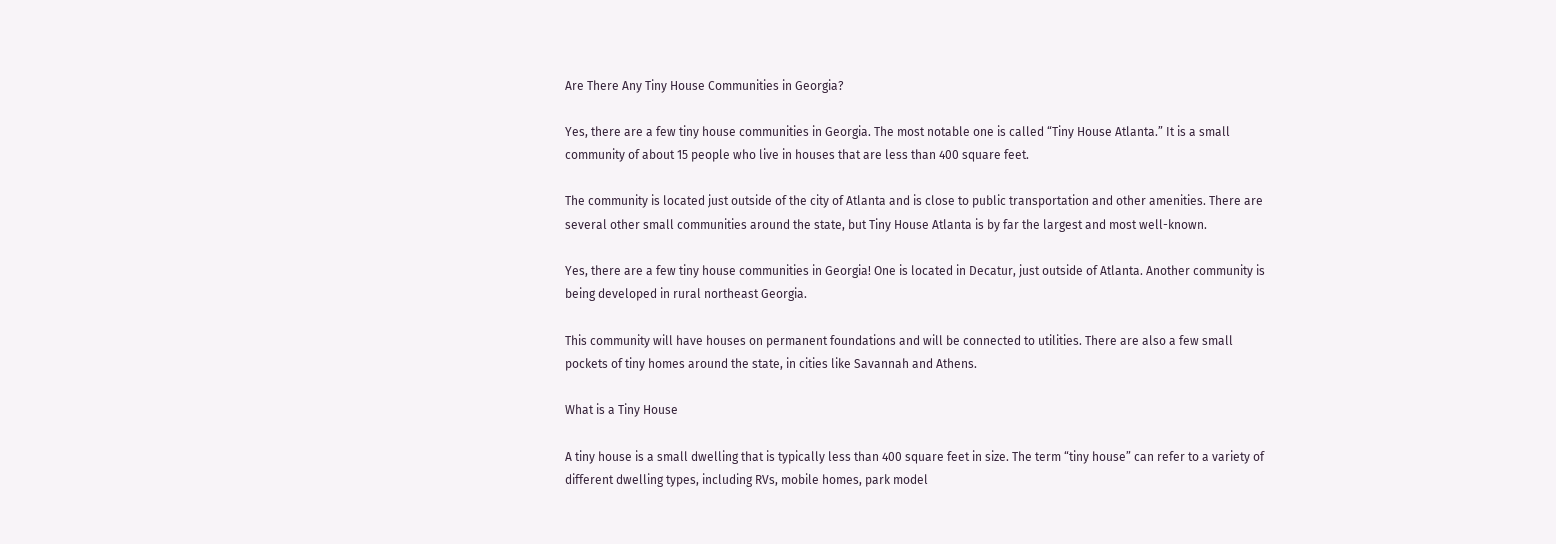Are There Any Tiny House Communities in Georgia?

Yes, there are a few tiny house communities in Georgia. The most notable one is called “Tiny House Atlanta.” It is a small community of about 15 people who live in houses that are less than 400 square feet.

The community is located just outside of the city of Atlanta and is close to public transportation and other amenities. There are several other small communities around the state, but Tiny House Atlanta is by far the largest and most well-known.

Yes, there are a few tiny house communities in Georgia! One is located in Decatur, just outside of Atlanta. Another community is being developed in rural northeast Georgia.

This community will have houses on permanent foundations and will be connected to utilities. There are also a few small pockets of tiny homes around the state, in cities like Savannah and Athens.

What is a Tiny House

A tiny house is a small dwelling that is typically less than 400 square feet in size. The term “tiny house” can refer to a variety of different dwelling types, including RVs, mobile homes, park model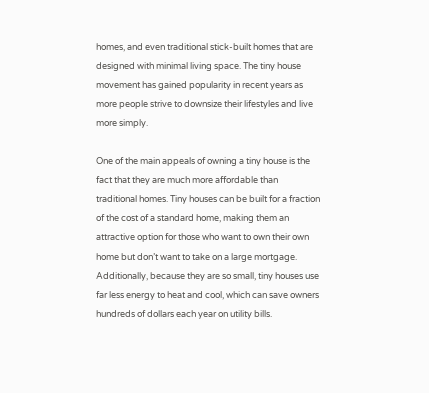homes, and even traditional stick-built homes that are designed with minimal living space. The tiny house movement has gained popularity in recent years as more people strive to downsize their lifestyles and live more simply.

One of the main appeals of owning a tiny house is the fact that they are much more affordable than traditional homes. Tiny houses can be built for a fraction of the cost of a standard home, making them an attractive option for those who want to own their own home but don’t want to take on a large mortgage. Additionally, because they are so small, tiny houses use far less energy to heat and cool, which can save owners hundreds of dollars each year on utility bills.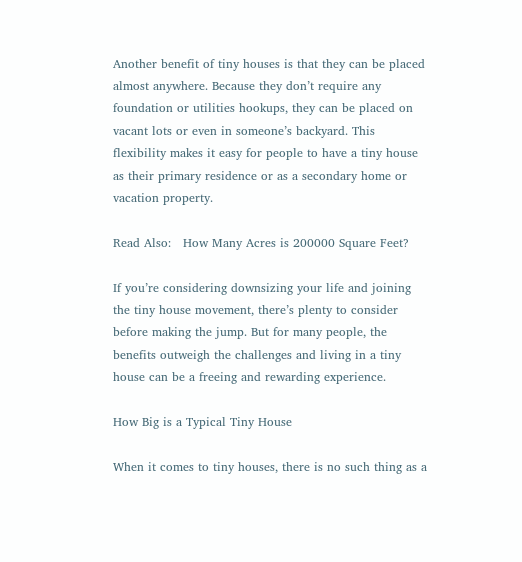Another benefit of tiny houses is that they can be placed almost anywhere. Because they don’t require any foundation or utilities hookups, they can be placed on vacant lots or even in someone’s backyard. This flexibility makes it easy for people to have a tiny house as their primary residence or as a secondary home or vacation property.

Read Also:   How Many Acres is 200000 Square Feet?

If you’re considering downsizing your life and joining the tiny house movement, there’s plenty to consider before making the jump. But for many people, the benefits outweigh the challenges and living in a tiny house can be a freeing and rewarding experience.

How Big is a Typical Tiny House

When it comes to tiny houses, there is no such thing as a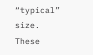“typical” size. These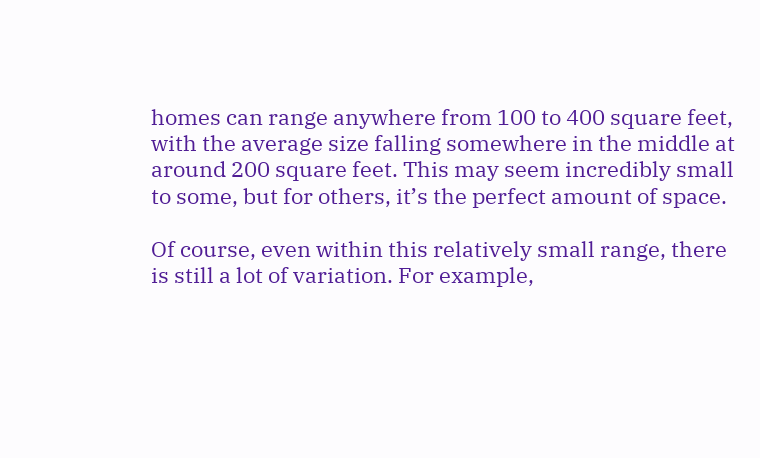homes can range anywhere from 100 to 400 square feet, with the average size falling somewhere in the middle at around 200 square feet. This may seem incredibly small to some, but for others, it’s the perfect amount of space.

Of course, even within this relatively small range, there is still a lot of variation. For example,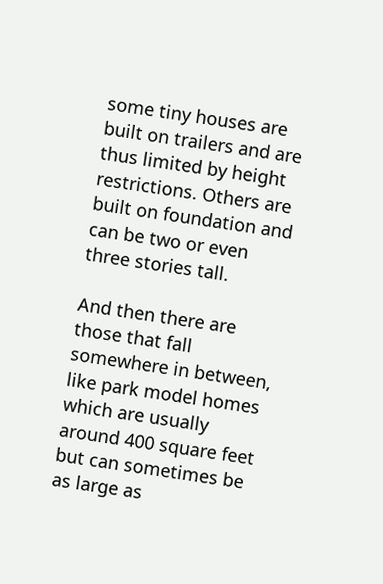some tiny houses are built on trailers and are thus limited by height restrictions. Others are built on foundation and can be two or even three stories tall.

And then there are those that fall somewhere in between, like park model homes which are usually around 400 square feet but can sometimes be as large as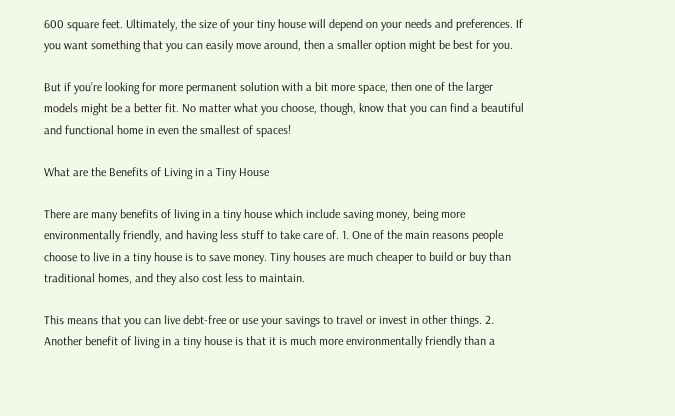600 square feet. Ultimately, the size of your tiny house will depend on your needs and preferences. If you want something that you can easily move around, then a smaller option might be best for you.

But if you’re looking for more permanent solution with a bit more space, then one of the larger models might be a better fit. No matter what you choose, though, know that you can find a beautiful and functional home in even the smallest of spaces!

What are the Benefits of Living in a Tiny House

There are many benefits of living in a tiny house which include saving money, being more environmentally friendly, and having less stuff to take care of. 1. One of the main reasons people choose to live in a tiny house is to save money. Tiny houses are much cheaper to build or buy than traditional homes, and they also cost less to maintain.

This means that you can live debt-free or use your savings to travel or invest in other things. 2. Another benefit of living in a tiny house is that it is much more environmentally friendly than a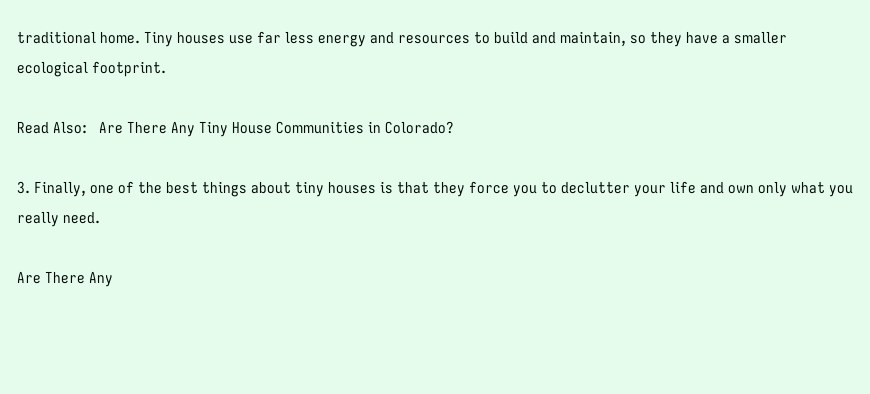traditional home. Tiny houses use far less energy and resources to build and maintain, so they have a smaller ecological footprint.

Read Also:   Are There Any Tiny House Communities in Colorado?

3. Finally, one of the best things about tiny houses is that they force you to declutter your life and own only what you really need.

Are There Any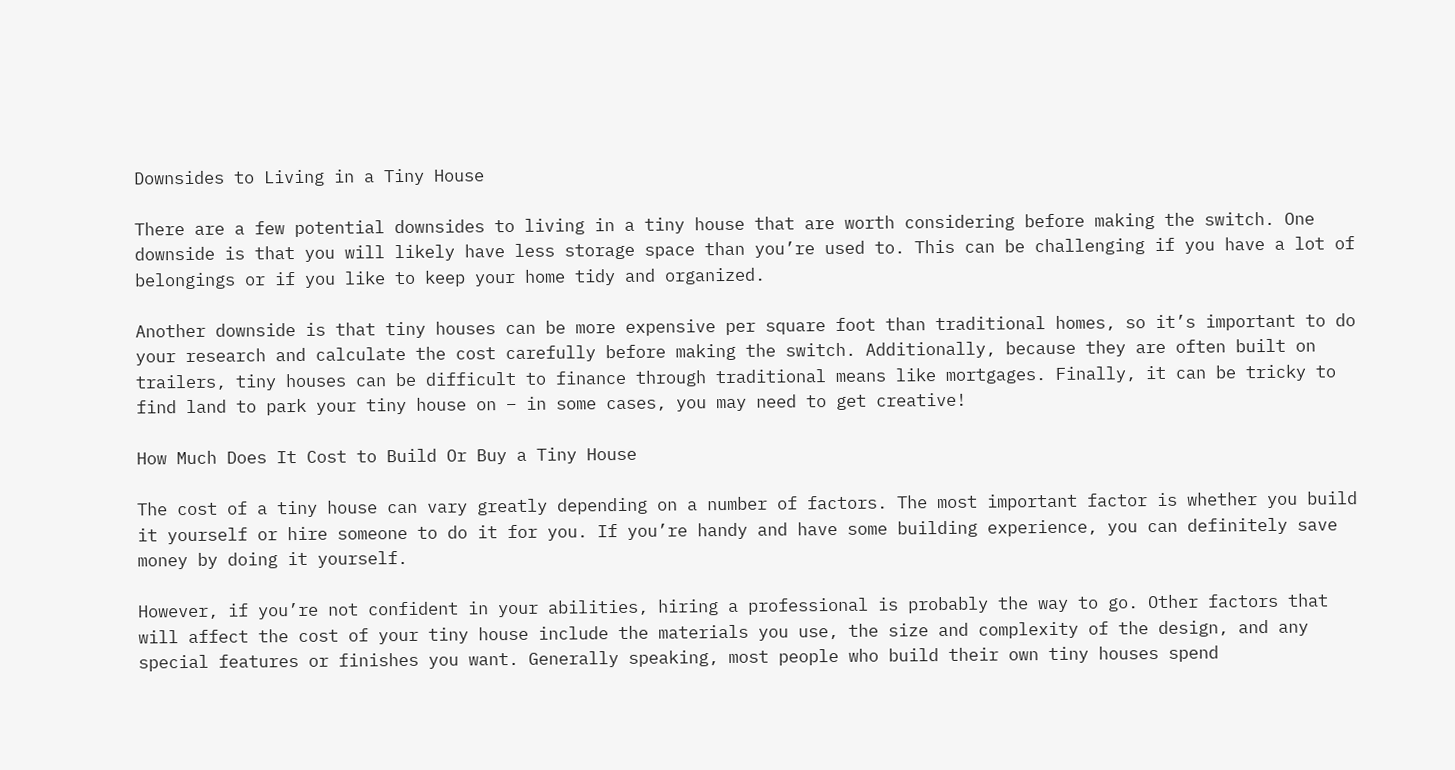Downsides to Living in a Tiny House

There are a few potential downsides to living in a tiny house that are worth considering before making the switch. One downside is that you will likely have less storage space than you’re used to. This can be challenging if you have a lot of belongings or if you like to keep your home tidy and organized.

Another downside is that tiny houses can be more expensive per square foot than traditional homes, so it’s important to do your research and calculate the cost carefully before making the switch. Additionally, because they are often built on trailers, tiny houses can be difficult to finance through traditional means like mortgages. Finally, it can be tricky to find land to park your tiny house on – in some cases, you may need to get creative!

How Much Does It Cost to Build Or Buy a Tiny House

The cost of a tiny house can vary greatly depending on a number of factors. The most important factor is whether you build it yourself or hire someone to do it for you. If you’re handy and have some building experience, you can definitely save money by doing it yourself.

However, if you’re not confident in your abilities, hiring a professional is probably the way to go. Other factors that will affect the cost of your tiny house include the materials you use, the size and complexity of the design, and any special features or finishes you want. Generally speaking, most people who build their own tiny houses spend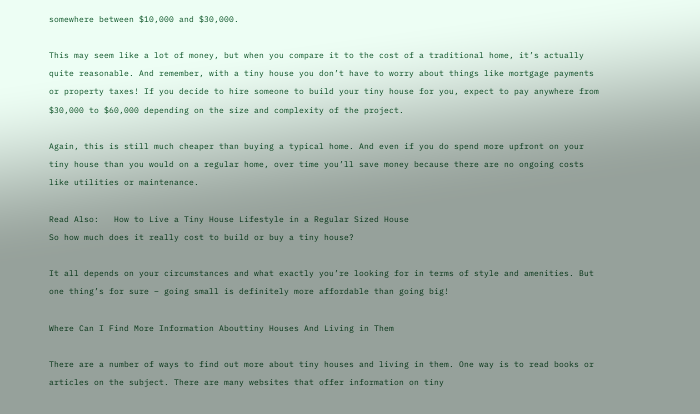somewhere between $10,000 and $30,000.

This may seem like a lot of money, but when you compare it to the cost of a traditional home, it’s actually quite reasonable. And remember, with a tiny house you don’t have to worry about things like mortgage payments or property taxes! If you decide to hire someone to build your tiny house for you, expect to pay anywhere from $30,000 to $60,000 depending on the size and complexity of the project.

Again, this is still much cheaper than buying a typical home. And even if you do spend more upfront on your tiny house than you would on a regular home, over time you’ll save money because there are no ongoing costs like utilities or maintenance.

Read Also:   How to Live a Tiny House Lifestyle in a Regular Sized House
So how much does it really cost to build or buy a tiny house?

It all depends on your circumstances and what exactly you’re looking for in terms of style and amenities. But one thing’s for sure – going small is definitely more affordable than going big!

Where Can I Find More Information Abouttiny Houses And Living in Them

There are a number of ways to find out more about tiny houses and living in them. One way is to read books or articles on the subject. There are many websites that offer information on tiny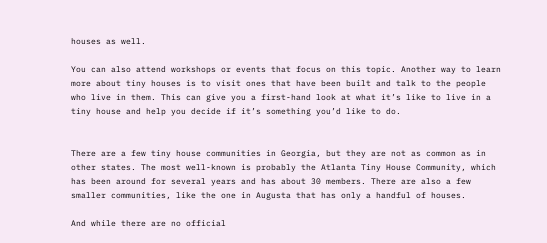houses as well.

You can also attend workshops or events that focus on this topic. Another way to learn more about tiny houses is to visit ones that have been built and talk to the people who live in them. This can give you a first-hand look at what it’s like to live in a tiny house and help you decide if it’s something you’d like to do.


There are a few tiny house communities in Georgia, but they are not as common as in other states. The most well-known is probably the Atlanta Tiny House Community, which has been around for several years and has about 30 members. There are also a few smaller communities, like the one in Augusta that has only a handful of houses.

And while there are no official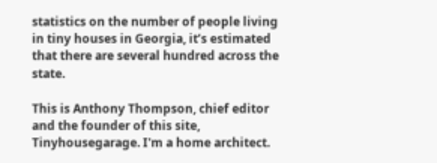statistics on the number of people living in tiny houses in Georgia, it’s estimated that there are several hundred across the state.

This is Anthony Thompson, chief editor and the founder of this site, Tinyhousegarage. I'm a home architect.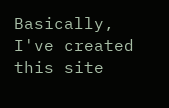Basically, I've created this site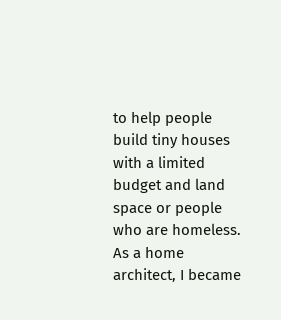to help people build tiny houses with a limited budget and land space or people who are homeless. As a home architect, I became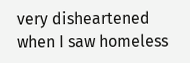very disheartened when I saw homeless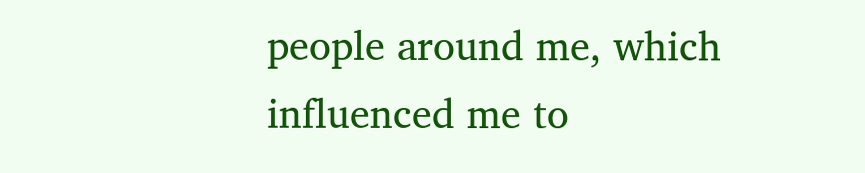people around me, which influenced me to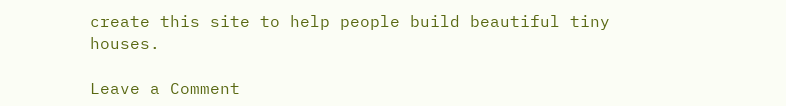create this site to help people build beautiful tiny houses.

Leave a Comment